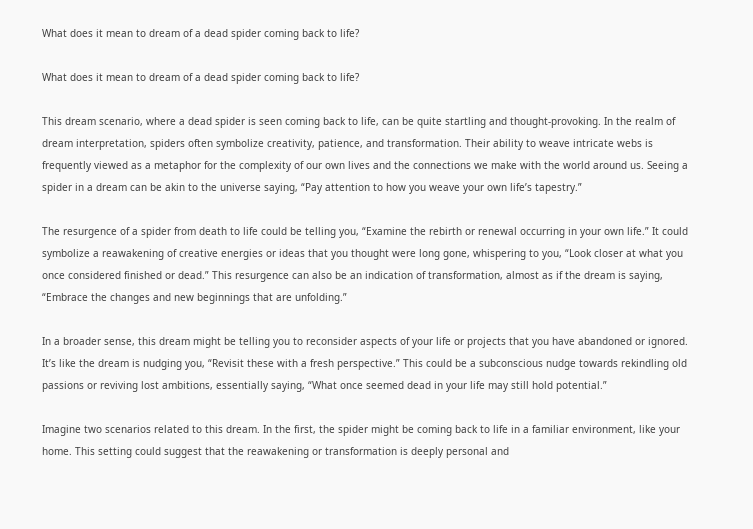What does it mean to dream of a dead spider coming back to life?

What does it mean to dream of a dead spider coming back to life?

This dream scenario, where a dead spider is seen coming back to life, can be quite startling and thought-provoking. In the realm of dream interpretation, spiders often symbolize creativity, patience, and transformation. Their ability to weave intricate webs is frequently viewed as a metaphor for the complexity of our own lives and the connections we make with the world around us. Seeing a spider in a dream can be akin to the universe saying, “Pay attention to how you weave your own life’s tapestry.”

The resurgence of a spider from death to life could be telling you, “Examine the rebirth or renewal occurring in your own life.” It could symbolize a reawakening of creative energies or ideas that you thought were long gone, whispering to you, “Look closer at what you once considered finished or dead.” This resurgence can also be an indication of transformation, almost as if the dream is saying, “Embrace the changes and new beginnings that are unfolding.”

In a broader sense, this dream might be telling you to reconsider aspects of your life or projects that you have abandoned or ignored. It’s like the dream is nudging you, “Revisit these with a fresh perspective.” This could be a subconscious nudge towards rekindling old passions or reviving lost ambitions, essentially saying, “What once seemed dead in your life may still hold potential.”

Imagine two scenarios related to this dream. In the first, the spider might be coming back to life in a familiar environment, like your home. This setting could suggest that the reawakening or transformation is deeply personal and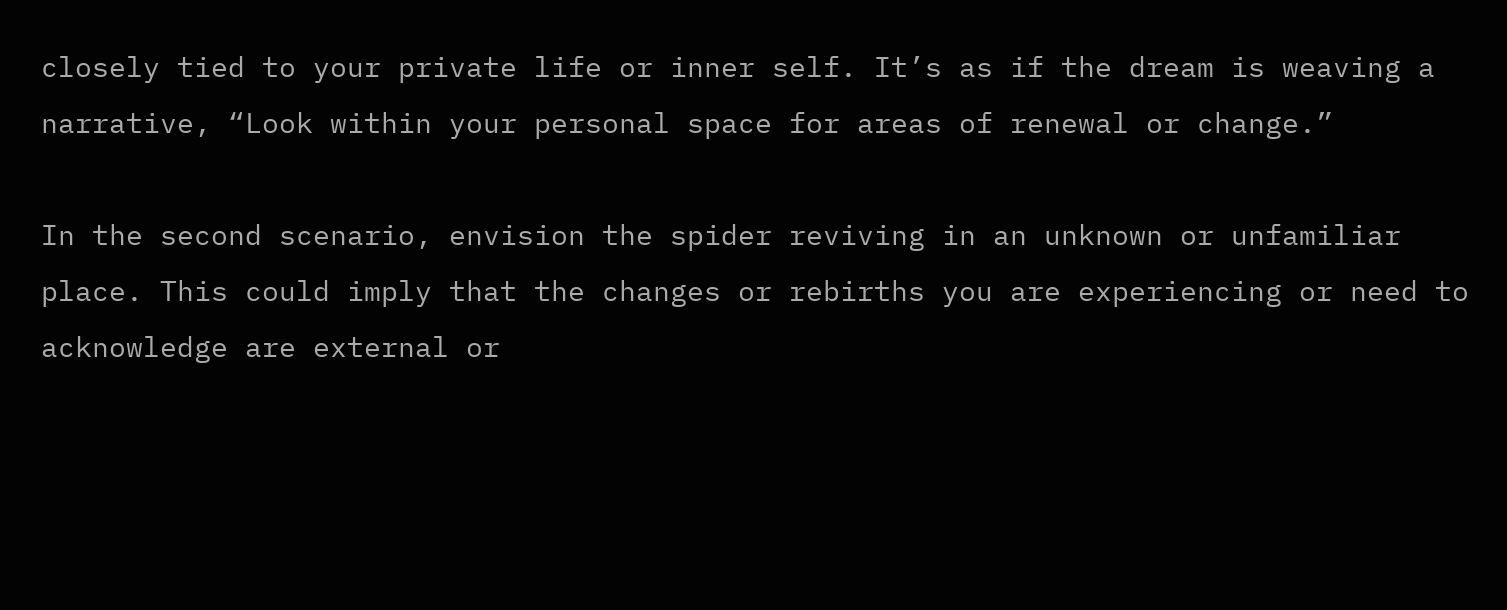closely tied to your private life or inner self. It’s as if the dream is weaving a narrative, “Look within your personal space for areas of renewal or change.”

In the second scenario, envision the spider reviving in an unknown or unfamiliar place. This could imply that the changes or rebirths you are experiencing or need to acknowledge are external or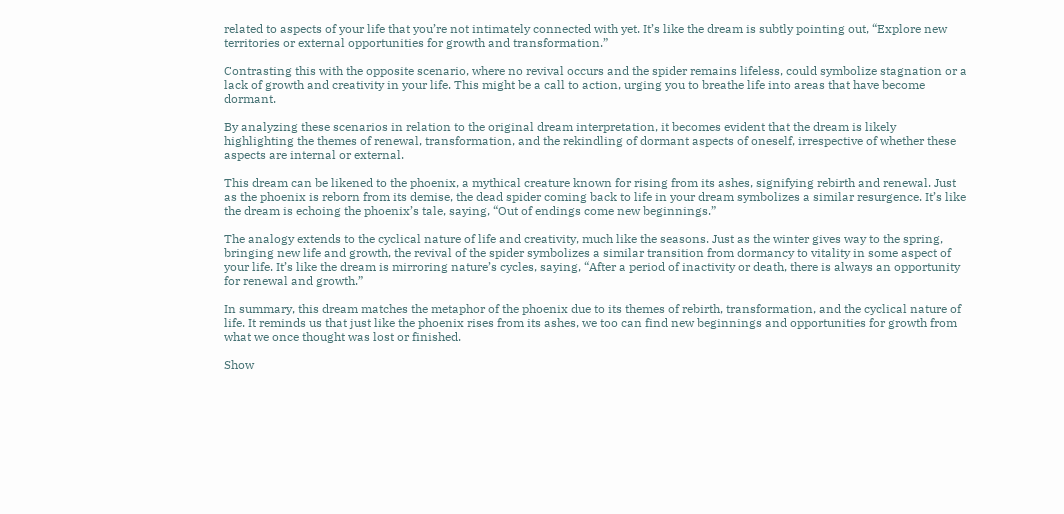related to aspects of your life that you’re not intimately connected with yet. It’s like the dream is subtly pointing out, “Explore new territories or external opportunities for growth and transformation.”

Contrasting this with the opposite scenario, where no revival occurs and the spider remains lifeless, could symbolize stagnation or a lack of growth and creativity in your life. This might be a call to action, urging you to breathe life into areas that have become dormant.

By analyzing these scenarios in relation to the original dream interpretation, it becomes evident that the dream is likely highlighting the themes of renewal, transformation, and the rekindling of dormant aspects of oneself, irrespective of whether these aspects are internal or external.

This dream can be likened to the phoenix, a mythical creature known for rising from its ashes, signifying rebirth and renewal. Just as the phoenix is reborn from its demise, the dead spider coming back to life in your dream symbolizes a similar resurgence. It’s like the dream is echoing the phoenix’s tale, saying, “Out of endings come new beginnings.”

The analogy extends to the cyclical nature of life and creativity, much like the seasons. Just as the winter gives way to the spring, bringing new life and growth, the revival of the spider symbolizes a similar transition from dormancy to vitality in some aspect of your life. It’s like the dream is mirroring nature’s cycles, saying, “After a period of inactivity or death, there is always an opportunity for renewal and growth.”

In summary, this dream matches the metaphor of the phoenix due to its themes of rebirth, transformation, and the cyclical nature of life. It reminds us that just like the phoenix rises from its ashes, we too can find new beginnings and opportunities for growth from what we once thought was lost or finished.

Show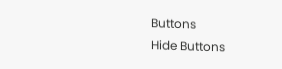Buttons
Hide Buttons